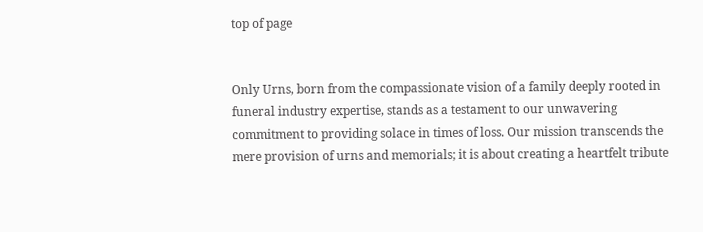top of page


Only Urns, born from the compassionate vision of a family deeply rooted in funeral industry expertise, stands as a testament to our unwavering commitment to providing solace in times of loss. Our mission transcends the mere provision of urns and memorials; it is about creating a heartfelt tribute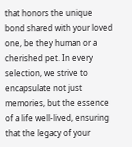that honors the unique bond shared with your loved one, be they human or a cherished pet. In every selection, we strive to encapsulate not just memories, but the essence of a life well-lived, ensuring that the legacy of your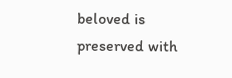beloved is preserved with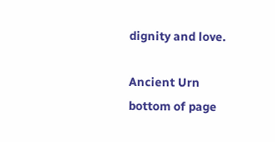dignity and love.

Ancient Urn
bottom of page